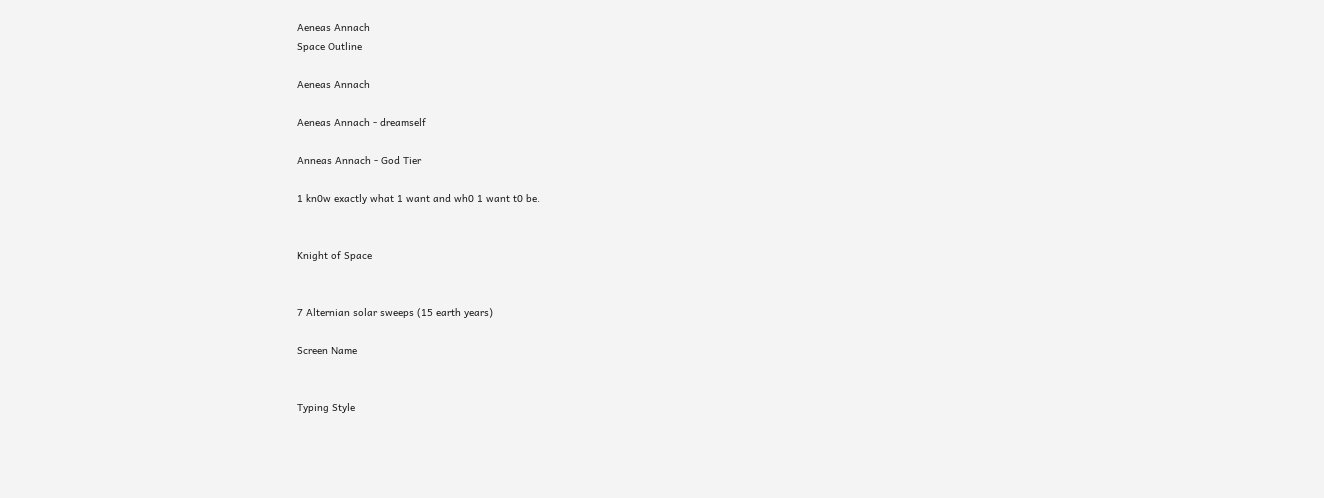Aeneas Annach
Space Outline

Aeneas Annach

Aeneas Annach - dreamself

Anneas Annach - God Tier

1 kn0w exactly what 1 want and wh0 1 want t0 be.


Knight of Space


7 Alternian solar sweeps (15 earth years)

Screen Name


Typing Style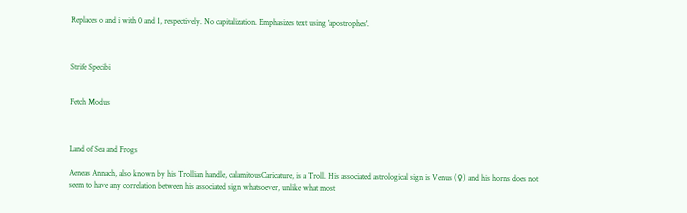Replaces o and i with 0 and 1, respectively. No capitalization. Emphasizes text using 'apostrophes'.



Strife Specibi


Fetch Modus



Land of Sea and Frogs

Aeneas Annach, also known by his Trollian handle, calamitousCaricature, is a Troll. His associated astrological sign is Venus (♀) and his horns does not seem to have any correlation between his associated sign whatsoever, unlike what most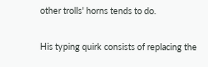other trolls' horns tends to do.

His typing quirk consists of replacing the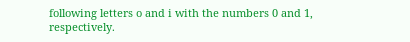following letters o and i with the numbers 0 and 1, respectively.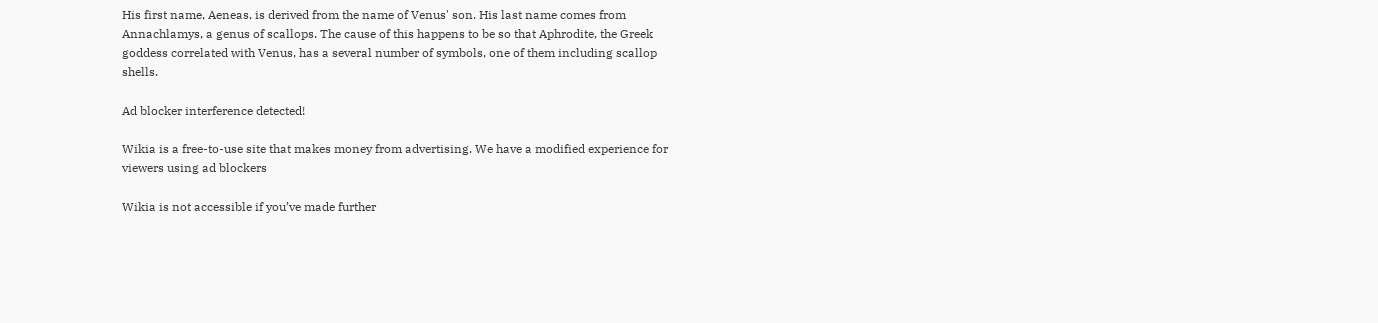His first name, Aeneas, is derived from the name of Venus' son. His last name comes from Annachlamys, a genus of scallops. The cause of this happens to be so that Aphrodite, the Greek goddess correlated with Venus, has a several number of symbols, one of them including scallop shells.

Ad blocker interference detected!

Wikia is a free-to-use site that makes money from advertising. We have a modified experience for viewers using ad blockers

Wikia is not accessible if you’ve made further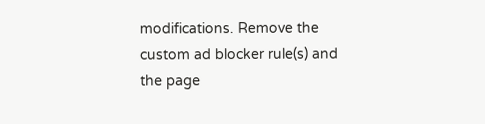modifications. Remove the custom ad blocker rule(s) and the page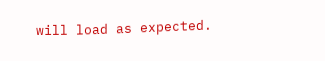will load as expected.